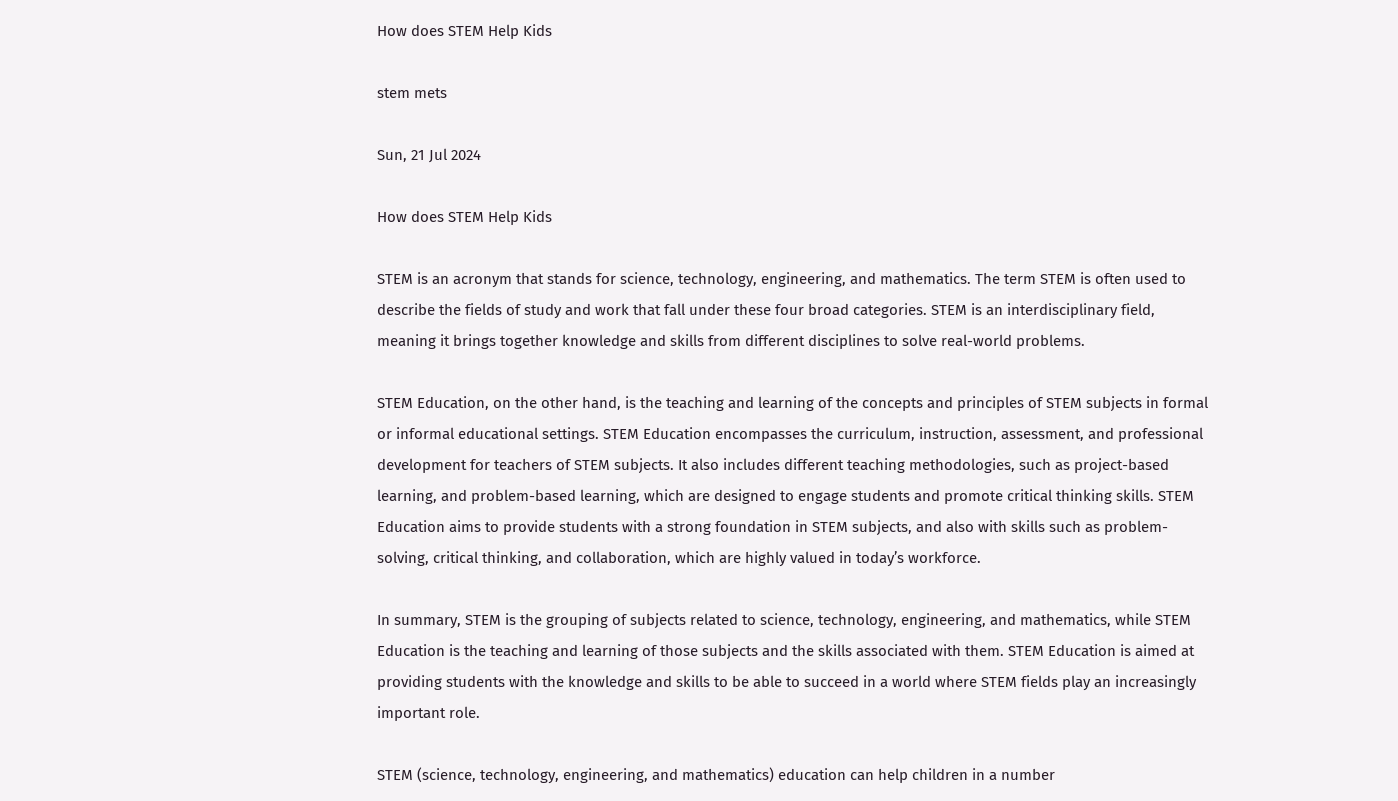How does STEM Help Kids

stem mets

Sun, 21 Jul 2024

How does STEM Help Kids

STEM is an acronym that stands for science, technology, engineering, and mathematics. The term STEM is often used to describe the fields of study and work that fall under these four broad categories. STEM is an interdisciplinary field, meaning it brings together knowledge and skills from different disciplines to solve real-world problems.

STEM Education, on the other hand, is the teaching and learning of the concepts and principles of STEM subjects in formal or informal educational settings. STEM Education encompasses the curriculum, instruction, assessment, and professional development for teachers of STEM subjects. It also includes different teaching methodologies, such as project-based learning, and problem-based learning, which are designed to engage students and promote critical thinking skills. STEM Education aims to provide students with a strong foundation in STEM subjects, and also with skills such as problem-solving, critical thinking, and collaboration, which are highly valued in today’s workforce.

In summary, STEM is the grouping of subjects related to science, technology, engineering, and mathematics, while STEM Education is the teaching and learning of those subjects and the skills associated with them. STEM Education is aimed at providing students with the knowledge and skills to be able to succeed in a world where STEM fields play an increasingly important role.

STEM (science, technology, engineering, and mathematics) education can help children in a number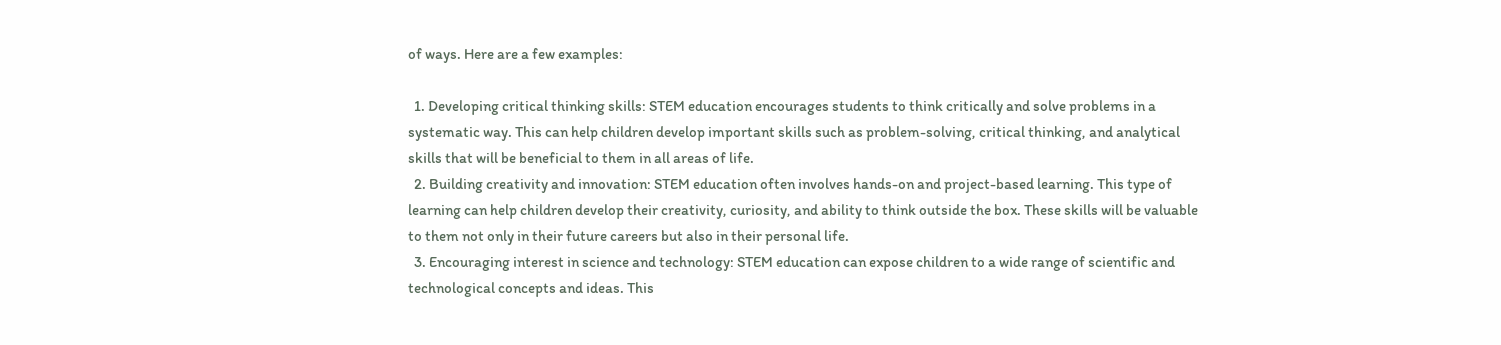of ways. Here are a few examples:

  1. Developing critical thinking skills: STEM education encourages students to think critically and solve problems in a systematic way. This can help children develop important skills such as problem-solving, critical thinking, and analytical skills that will be beneficial to them in all areas of life.
  2. Building creativity and innovation: STEM education often involves hands-on and project-based learning. This type of learning can help children develop their creativity, curiosity, and ability to think outside the box. These skills will be valuable to them not only in their future careers but also in their personal life.
  3. Encouraging interest in science and technology: STEM education can expose children to a wide range of scientific and technological concepts and ideas. This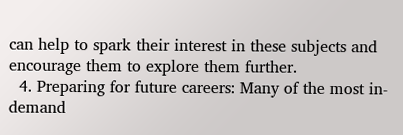can help to spark their interest in these subjects and encourage them to explore them further.
  4. Preparing for future careers: Many of the most in-demand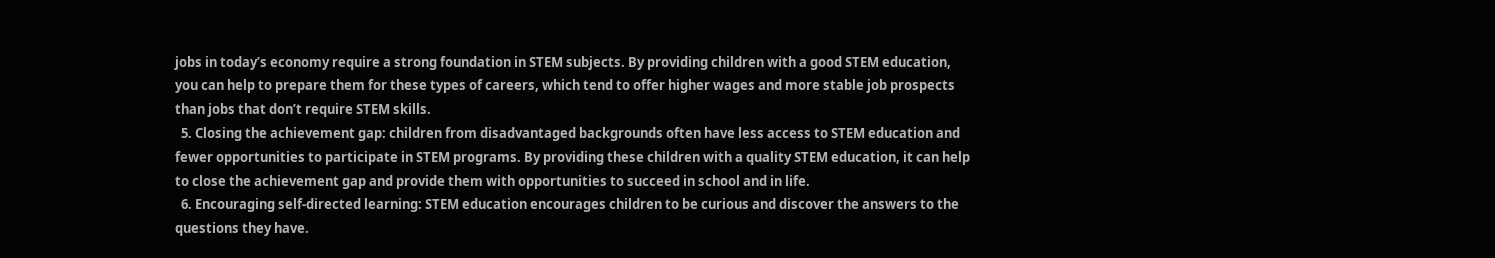jobs in today’s economy require a strong foundation in STEM subjects. By providing children with a good STEM education, you can help to prepare them for these types of careers, which tend to offer higher wages and more stable job prospects than jobs that don’t require STEM skills.
  5. Closing the achievement gap: children from disadvantaged backgrounds often have less access to STEM education and fewer opportunities to participate in STEM programs. By providing these children with a quality STEM education, it can help to close the achievement gap and provide them with opportunities to succeed in school and in life.
  6. Encouraging self-directed learning: STEM education encourages children to be curious and discover the answers to the questions they have.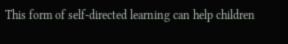This form of self-directed learning can help children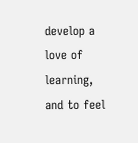develop a love of learning, and to feel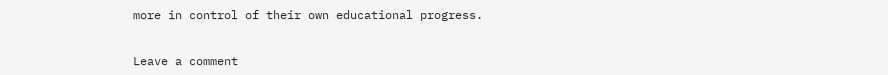more in control of their own educational progress.


Leave a comment